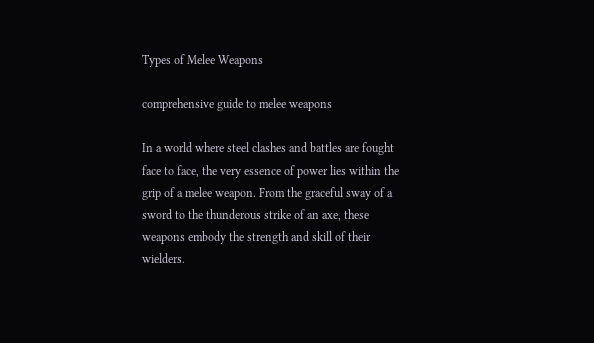Types of Melee Weapons

comprehensive guide to melee weapons

In a world where steel clashes and battles are fought face to face, the very essence of power lies within the grip of a melee weapon. From the graceful sway of a sword to the thunderous strike of an axe, these weapons embody the strength and skill of their wielders.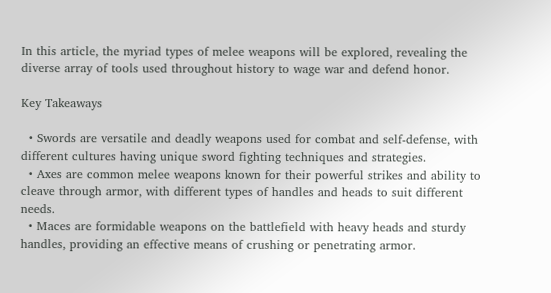In this article, the myriad types of melee weapons will be explored, revealing the diverse array of tools used throughout history to wage war and defend honor.

Key Takeaways

  • Swords are versatile and deadly weapons used for combat and self-defense, with different cultures having unique sword fighting techniques and strategies.
  • Axes are common melee weapons known for their powerful strikes and ability to cleave through armor, with different types of handles and heads to suit different needs.
  • Maces are formidable weapons on the battlefield with heavy heads and sturdy handles, providing an effective means of crushing or penetrating armor.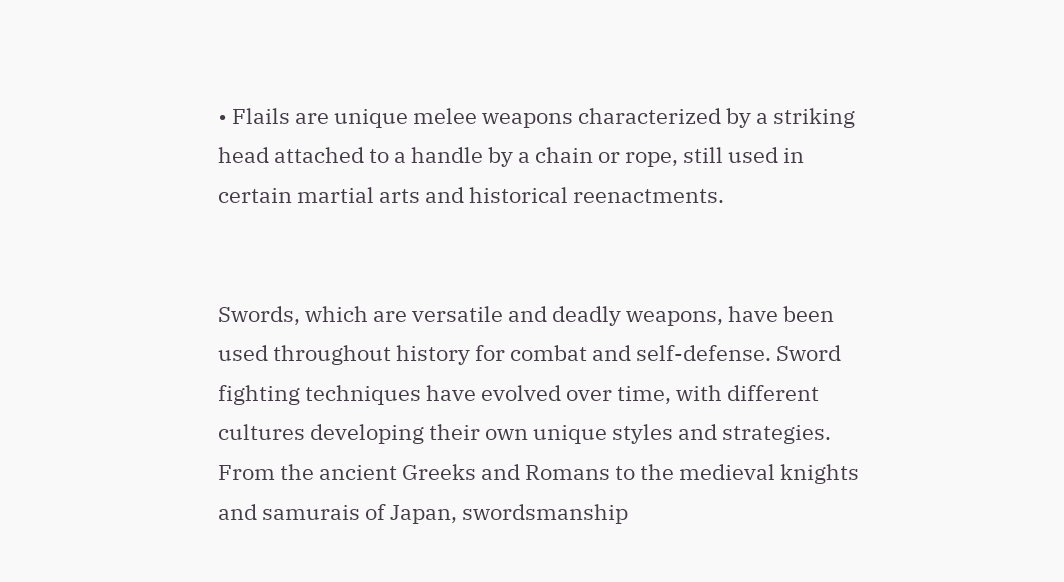• Flails are unique melee weapons characterized by a striking head attached to a handle by a chain or rope, still used in certain martial arts and historical reenactments.


Swords, which are versatile and deadly weapons, have been used throughout history for combat and self-defense. Sword fighting techniques have evolved over time, with different cultures developing their own unique styles and strategies. From the ancient Greeks and Romans to the medieval knights and samurais of Japan, swordsmanship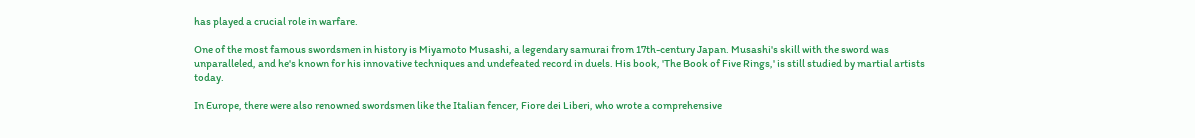has played a crucial role in warfare.

One of the most famous swordsmen in history is Miyamoto Musashi, a legendary samurai from 17th-century Japan. Musashi's skill with the sword was unparalleled, and he's known for his innovative techniques and undefeated record in duels. His book, 'The Book of Five Rings,' is still studied by martial artists today.

In Europe, there were also renowned swordsmen like the Italian fencer, Fiore dei Liberi, who wrote a comprehensive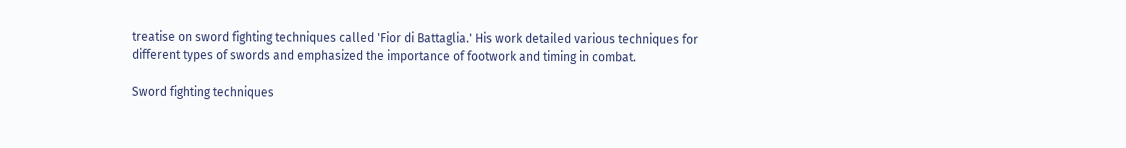treatise on sword fighting techniques called 'Fior di Battaglia.' His work detailed various techniques for different types of swords and emphasized the importance of footwork and timing in combat.

Sword fighting techniques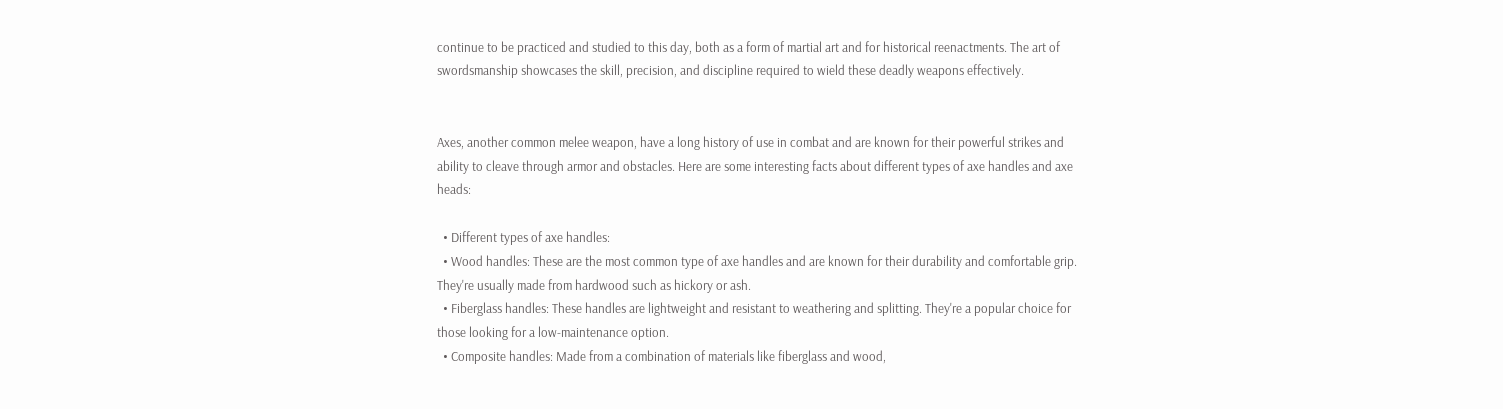continue to be practiced and studied to this day, both as a form of martial art and for historical reenactments. The art of swordsmanship showcases the skill, precision, and discipline required to wield these deadly weapons effectively.


Axes, another common melee weapon, have a long history of use in combat and are known for their powerful strikes and ability to cleave through armor and obstacles. Here are some interesting facts about different types of axe handles and axe heads:

  • Different types of axe handles:
  • Wood handles: These are the most common type of axe handles and are known for their durability and comfortable grip. They're usually made from hardwood such as hickory or ash.
  • Fiberglass handles: These handles are lightweight and resistant to weathering and splitting. They're a popular choice for those looking for a low-maintenance option.
  • Composite handles: Made from a combination of materials like fiberglass and wood,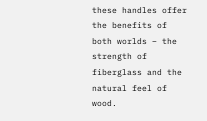these handles offer the benefits of both worlds – the strength of fiberglass and the natural feel of wood.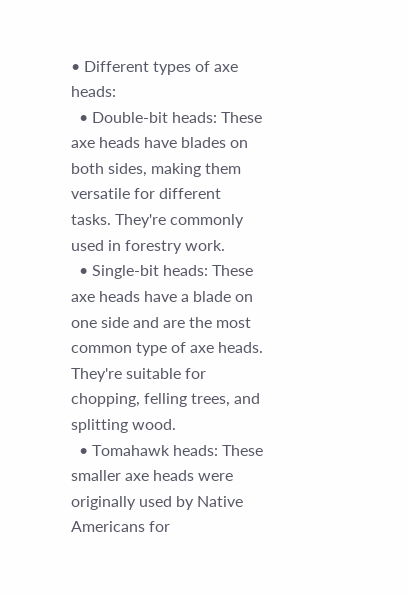• Different types of axe heads:
  • Double-bit heads: These axe heads have blades on both sides, making them versatile for different tasks. They're commonly used in forestry work.
  • Single-bit heads: These axe heads have a blade on one side and are the most common type of axe heads. They're suitable for chopping, felling trees, and splitting wood.
  • Tomahawk heads: These smaller axe heads were originally used by Native Americans for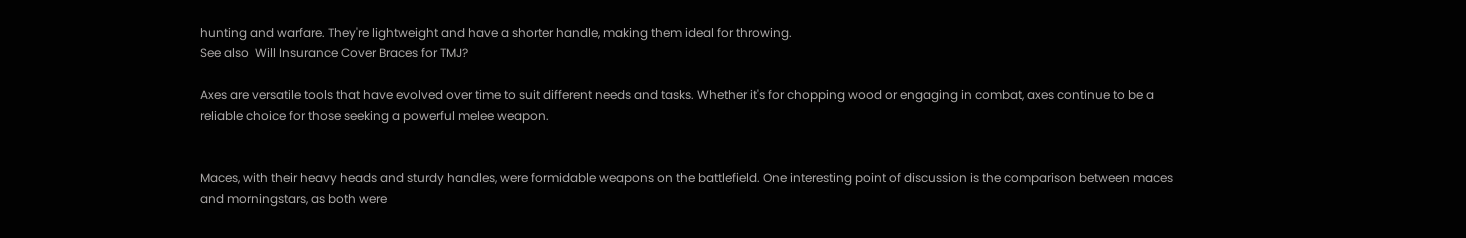hunting and warfare. They're lightweight and have a shorter handle, making them ideal for throwing.
See also  Will Insurance Cover Braces for TMJ?

Axes are versatile tools that have evolved over time to suit different needs and tasks. Whether it's for chopping wood or engaging in combat, axes continue to be a reliable choice for those seeking a powerful melee weapon.


Maces, with their heavy heads and sturdy handles, were formidable weapons on the battlefield. One interesting point of discussion is the comparison between maces and morningstars, as both were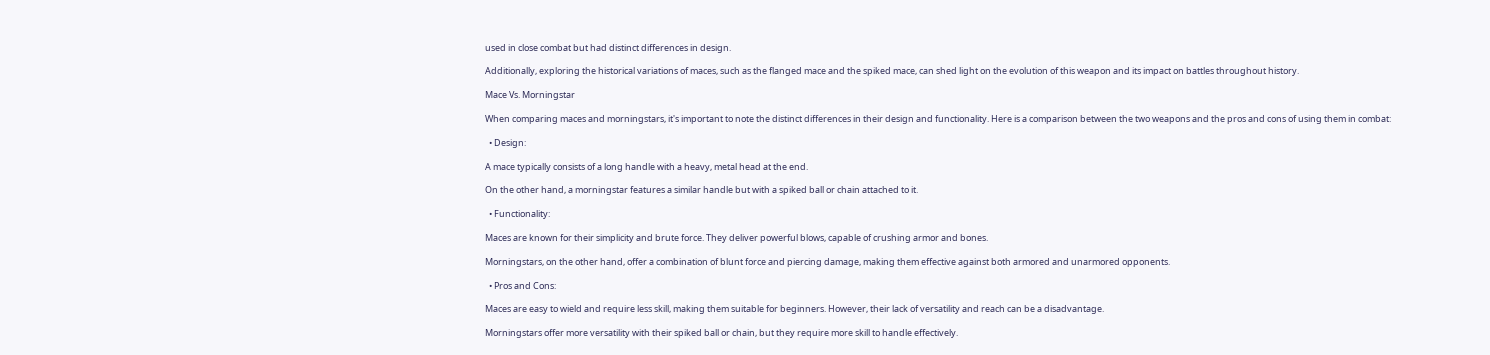used in close combat but had distinct differences in design.

Additionally, exploring the historical variations of maces, such as the flanged mace and the spiked mace, can shed light on the evolution of this weapon and its impact on battles throughout history.

Mace Vs. Morningstar

When comparing maces and morningstars, it's important to note the distinct differences in their design and functionality. Here is a comparison between the two weapons and the pros and cons of using them in combat:

  • Design:

A mace typically consists of a long handle with a heavy, metal head at the end.

On the other hand, a morningstar features a similar handle but with a spiked ball or chain attached to it.

  • Functionality:

Maces are known for their simplicity and brute force. They deliver powerful blows, capable of crushing armor and bones.

Morningstars, on the other hand, offer a combination of blunt force and piercing damage, making them effective against both armored and unarmored opponents.

  • Pros and Cons:

Maces are easy to wield and require less skill, making them suitable for beginners. However, their lack of versatility and reach can be a disadvantage.

Morningstars offer more versatility with their spiked ball or chain, but they require more skill to handle effectively.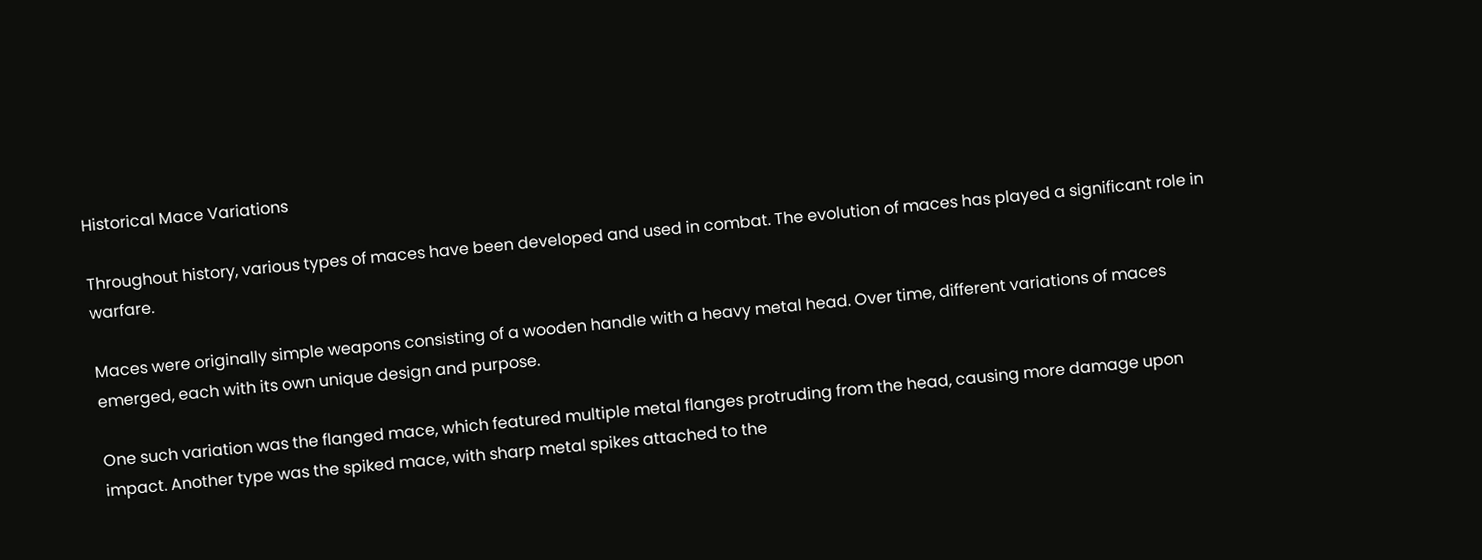Historical Mace Variations

Throughout history, various types of maces have been developed and used in combat. The evolution of maces has played a significant role in warfare.

Maces were originally simple weapons consisting of a wooden handle with a heavy metal head. Over time, different variations of maces emerged, each with its own unique design and purpose.

One such variation was the flanged mace, which featured multiple metal flanges protruding from the head, causing more damage upon impact. Another type was the spiked mace, with sharp metal spikes attached to the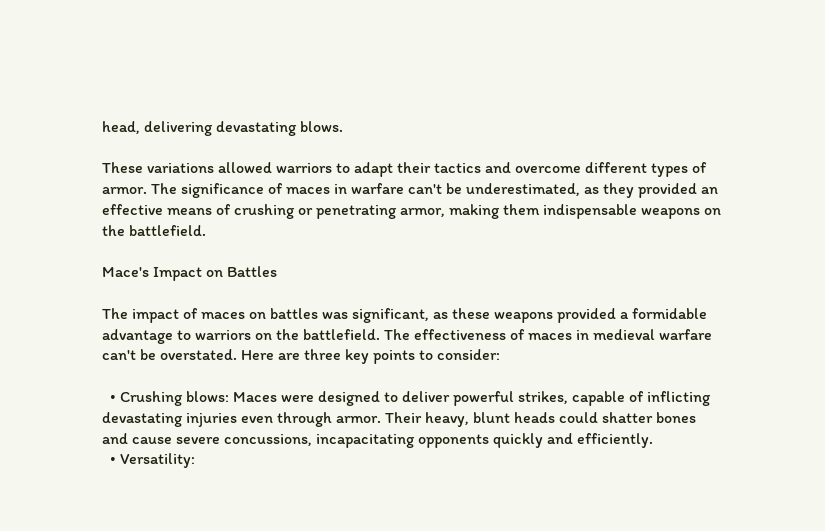head, delivering devastating blows.

These variations allowed warriors to adapt their tactics and overcome different types of armor. The significance of maces in warfare can't be underestimated, as they provided an effective means of crushing or penetrating armor, making them indispensable weapons on the battlefield.

Mace's Impact on Battles

The impact of maces on battles was significant, as these weapons provided a formidable advantage to warriors on the battlefield. The effectiveness of maces in medieval warfare can't be overstated. Here are three key points to consider:

  • Crushing blows: Maces were designed to deliver powerful strikes, capable of inflicting devastating injuries even through armor. Their heavy, blunt heads could shatter bones and cause severe concussions, incapacitating opponents quickly and efficiently.
  • Versatility: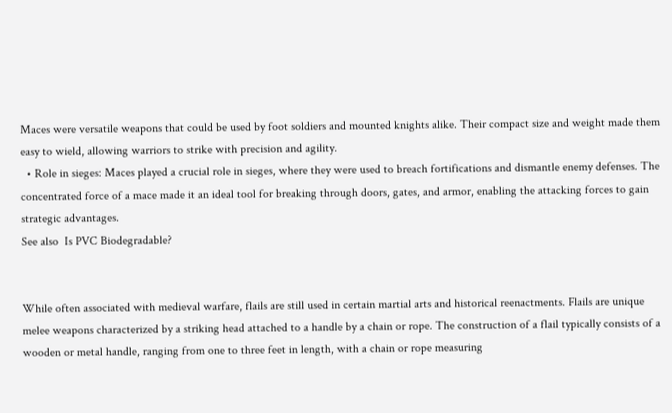Maces were versatile weapons that could be used by foot soldiers and mounted knights alike. Their compact size and weight made them easy to wield, allowing warriors to strike with precision and agility.
  • Role in sieges: Maces played a crucial role in sieges, where they were used to breach fortifications and dismantle enemy defenses. The concentrated force of a mace made it an ideal tool for breaking through doors, gates, and armor, enabling the attacking forces to gain strategic advantages.
See also  Is PVC Biodegradable?


While often associated with medieval warfare, flails are still used in certain martial arts and historical reenactments. Flails are unique melee weapons characterized by a striking head attached to a handle by a chain or rope. The construction of a flail typically consists of a wooden or metal handle, ranging from one to three feet in length, with a chain or rope measuring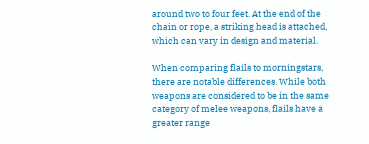around two to four feet. At the end of the chain or rope, a striking head is attached, which can vary in design and material.

When comparing flails to morningstars, there are notable differences. While both weapons are considered to be in the same category of melee weapons, flails have a greater range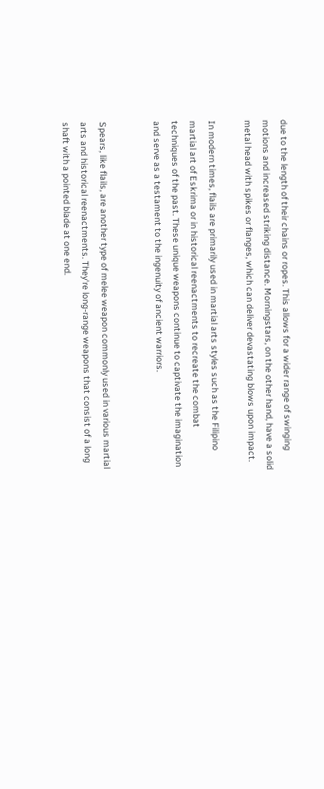due to the length of their chains or ropes. This allows for a wider range of swinging motions and increased striking distance. Morningstars, on the other hand, have a solid metal head with spikes or flanges, which can deliver devastating blows upon impact.

In modern times, flails are primarily used in martial arts styles such as the Filipino martial art of Eskrima or in historical reenactments to recreate the combat techniques of the past. These unique weapons continue to captivate the imagination and serve as a testament to the ingenuity of ancient warriors.


Spears, like flails, are another type of melee weapon commonly used in various martial arts and historical reenactments. They're long-range weapons that consist of a long shaft with a pointed blade at one end.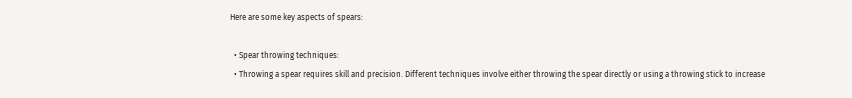Here are some key aspects of spears:

  • Spear throwing techniques:
  • Throwing a spear requires skill and precision. Different techniques involve either throwing the spear directly or using a throwing stick to increase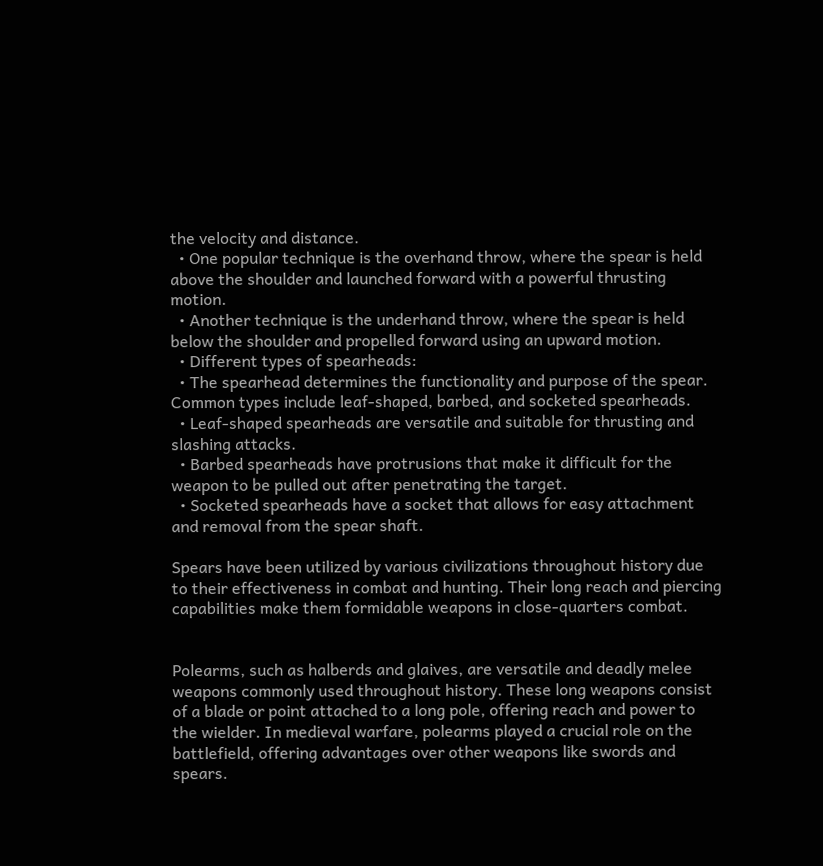the velocity and distance.
  • One popular technique is the overhand throw, where the spear is held above the shoulder and launched forward with a powerful thrusting motion.
  • Another technique is the underhand throw, where the spear is held below the shoulder and propelled forward using an upward motion.
  • Different types of spearheads:
  • The spearhead determines the functionality and purpose of the spear. Common types include leaf-shaped, barbed, and socketed spearheads.
  • Leaf-shaped spearheads are versatile and suitable for thrusting and slashing attacks.
  • Barbed spearheads have protrusions that make it difficult for the weapon to be pulled out after penetrating the target.
  • Socketed spearheads have a socket that allows for easy attachment and removal from the spear shaft.

Spears have been utilized by various civilizations throughout history due to their effectiveness in combat and hunting. Their long reach and piercing capabilities make them formidable weapons in close-quarters combat.


Polearms, such as halberds and glaives, are versatile and deadly melee weapons commonly used throughout history. These long weapons consist of a blade or point attached to a long pole, offering reach and power to the wielder. In medieval warfare, polearms played a crucial role on the battlefield, offering advantages over other weapons like swords and spears.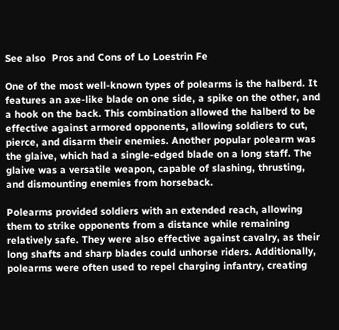See also  Pros and Cons of Lo Loestrin Fe

One of the most well-known types of polearms is the halberd. It features an axe-like blade on one side, a spike on the other, and a hook on the back. This combination allowed the halberd to be effective against armored opponents, allowing soldiers to cut, pierce, and disarm their enemies. Another popular polearm was the glaive, which had a single-edged blade on a long staff. The glaive was a versatile weapon, capable of slashing, thrusting, and dismounting enemies from horseback.

Polearms provided soldiers with an extended reach, allowing them to strike opponents from a distance while remaining relatively safe. They were also effective against cavalry, as their long shafts and sharp blades could unhorse riders. Additionally, polearms were often used to repel charging infantry, creating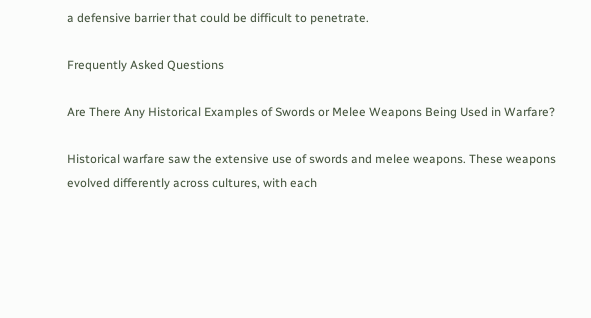a defensive barrier that could be difficult to penetrate.

Frequently Asked Questions

Are There Any Historical Examples of Swords or Melee Weapons Being Used in Warfare?

Historical warfare saw the extensive use of swords and melee weapons. These weapons evolved differently across cultures, with each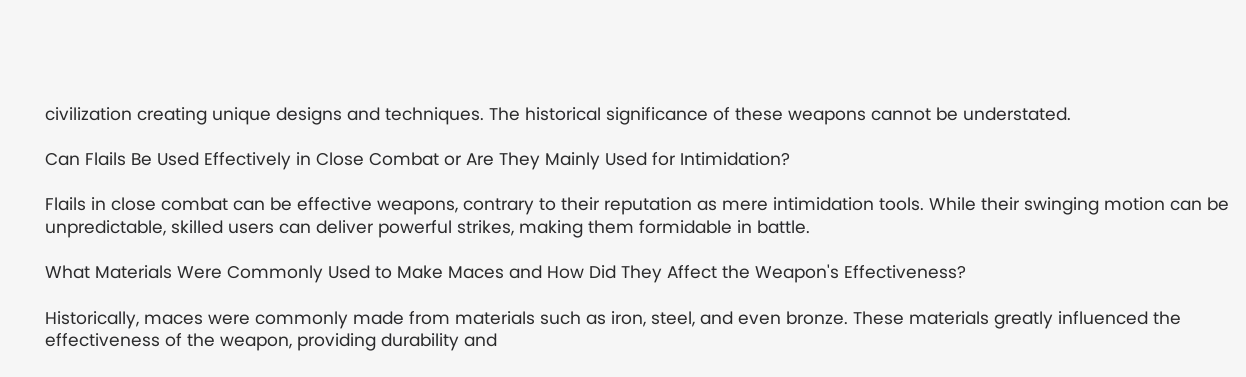civilization creating unique designs and techniques. The historical significance of these weapons cannot be understated.

Can Flails Be Used Effectively in Close Combat or Are They Mainly Used for Intimidation?

Flails in close combat can be effective weapons, contrary to their reputation as mere intimidation tools. While their swinging motion can be unpredictable, skilled users can deliver powerful strikes, making them formidable in battle.

What Materials Were Commonly Used to Make Maces and How Did They Affect the Weapon's Effectiveness?

Historically, maces were commonly made from materials such as iron, steel, and even bronze. These materials greatly influenced the effectiveness of the weapon, providing durability and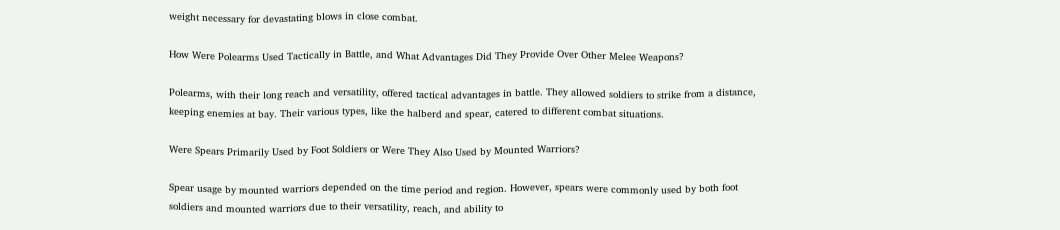weight necessary for devastating blows in close combat.

How Were Polearms Used Tactically in Battle, and What Advantages Did They Provide Over Other Melee Weapons?

Polearms, with their long reach and versatility, offered tactical advantages in battle. They allowed soldiers to strike from a distance, keeping enemies at bay. Their various types, like the halberd and spear, catered to different combat situations.

Were Spears Primarily Used by Foot Soldiers or Were They Also Used by Mounted Warriors?

Spear usage by mounted warriors depended on the time period and region. However, spears were commonly used by both foot soldiers and mounted warriors due to their versatility, reach, and ability to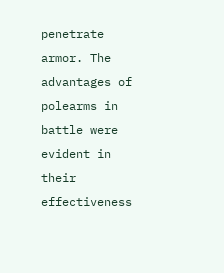penetrate armor. The advantages of polearms in battle were evident in their effectiveness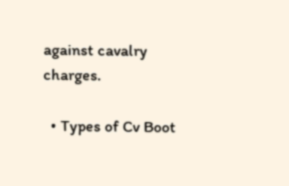against cavalry charges.

  • Types of Cv Boot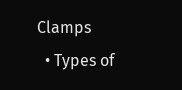Clamps
  • Types of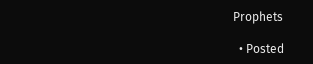Prophets

  • Posted